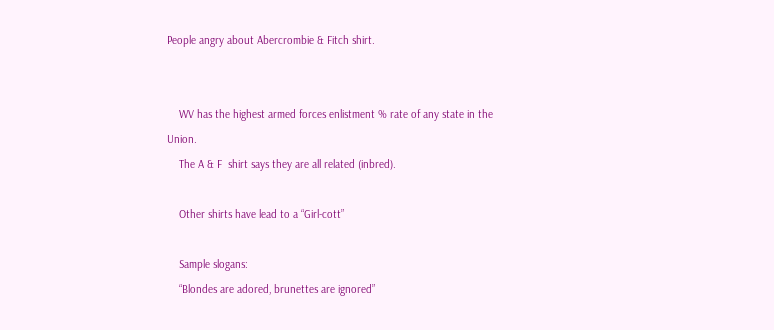People angry about Abercrombie & Fitch shirt.


    WV has the highest armed forces enlistment % rate of any state in the Union.
    The A & F  shirt says they are all related (inbred).

    Other shirts have lead to a “Girl-cott”

    Sample slogans:
    “Blondes are adored, brunettes are ignored”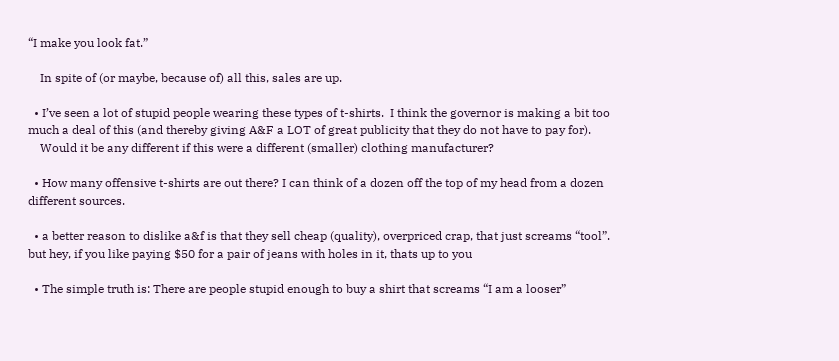“I make you look fat.”

    In spite of (or maybe, because of) all this, sales are up.

  • I’ve seen a lot of stupid people wearing these types of t-shirts.  I think the governor is making a bit too much a deal of this (and thereby giving A&F a LOT of great publicity that they do not have to pay for).
    Would it be any different if this were a different (smaller) clothing manufacturer?

  • How many offensive t-shirts are out there? I can think of a dozen off the top of my head from a dozen different sources.

  • a better reason to dislike a&f is that they sell cheap (quality), overpriced crap, that just screams “tool”. but hey, if you like paying $50 for a pair of jeans with holes in it, thats up to you

  • The simple truth is: There are people stupid enough to buy a shirt that screams “I am a looser”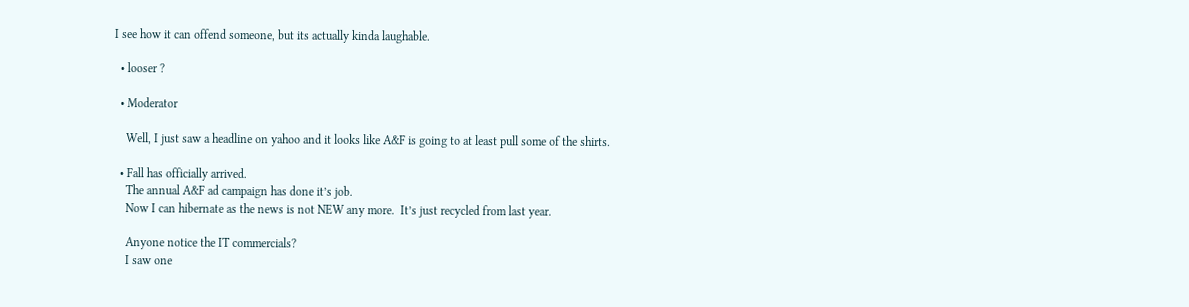I see how it can offend someone, but its actually kinda laughable.

  • looser ?

  • Moderator

    Well, I just saw a headline on yahoo and it looks like A&F is going to at least pull some of the shirts.

  • Fall has officially arrived.
    The annual A&F ad campaign has done it’s job.
    Now I can hibernate as the news is not NEW any more.  It’s just recycled from last year.

    Anyone notice the IT commercials?
    I saw one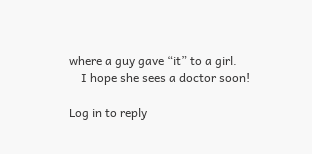where a guy gave “it” to a girl.
    I hope she sees a doctor soon!

Log in to reply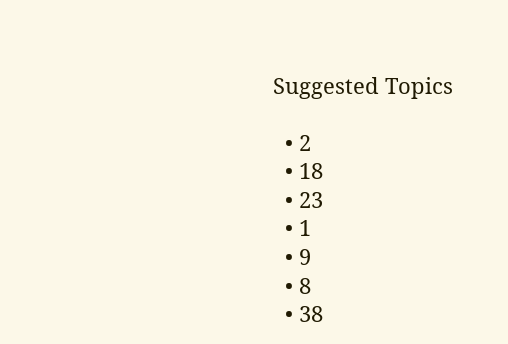Suggested Topics

  • 2
  • 18
  • 23
  • 1
  • 9
  • 8
  • 38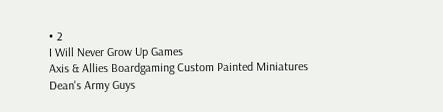• 2
I Will Never Grow Up Games
Axis & Allies Boardgaming Custom Painted Miniatures
Dean's Army Guys